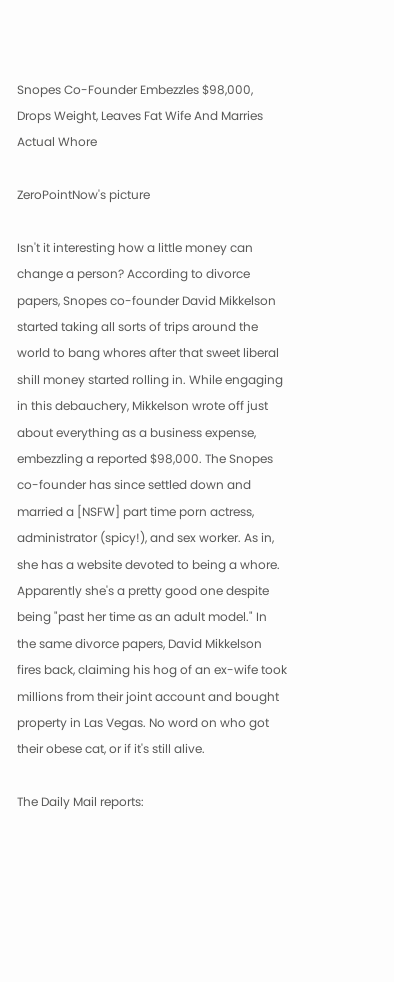Snopes Co-Founder Embezzles $98,000, Drops Weight, Leaves Fat Wife And Marries Actual Whore

ZeroPointNow's picture

Isn't it interesting how a little money can change a person? According to divorce papers, Snopes co-founder David Mikkelson started taking all sorts of trips around the world to bang whores after that sweet liberal shill money started rolling in. While engaging in this debauchery, Mikkelson wrote off just about everything as a business expense, embezzling a reported $98,000. The Snopes co-founder has since settled down and married a [NSFW] part time porn actress, administrator (spicy!), and sex worker. As in, she has a website devoted to being a whore.  Apparently she's a pretty good one despite being "past her time as an adult model." In the same divorce papers, David Mikkelson fires back, claiming his hog of an ex-wife took millions from their joint account and bought property in Las Vegas. No word on who got their obese cat, or if it's still alive.

The Daily Mail reports: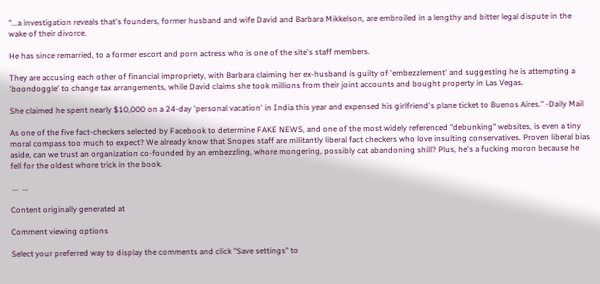"...a investigation reveals that's founders, former husband and wife David and Barbara Mikkelson, are embroiled in a lengthy and bitter legal dispute in the wake of their divorce.

He has since remarried, to a former escort and porn actress who is one of the site's staff members.

They are accusing each other of financial impropriety, with Barbara claiming her ex-husband is guilty of 'embezzlement' and suggesting he is attempting a 'boondoggle' to change tax arrangements, while David claims she took millions from their joint accounts and bought property in Las Vegas.

She claimed he spent nearly $10,000 on a 24-day 'personal vacation' in India this year and expensed his girlfriend's plane ticket to Buenos Aires." -Daily Mail

As one of the five fact-checkers selected by Facebook to determine FAKE NEWS, and one of the most widely referenced "debunking" websites, is even a tiny moral compass too much to expect? We already know that Snopes staff are militantly liberal fact checkers who love insulting conservatives. Proven liberal bias aside, can we trust an organization co-founded by an embezzling, whore mongering, possibly cat abandoning shill? Plus, he's a fucking moron because he fell for the oldest whore trick in the book.

 ...  ...

Content originally generated at

Comment viewing options

Select your preferred way to display the comments and click "Save settings" to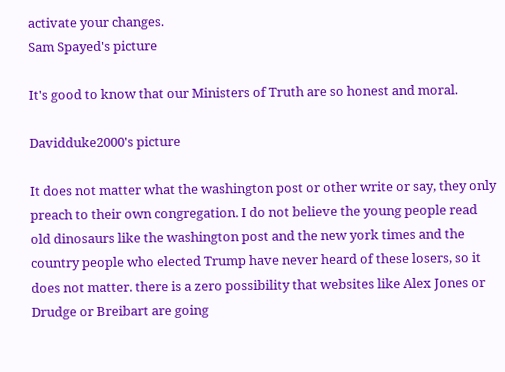activate your changes.
Sam Spayed's picture

It's good to know that our Ministers of Truth are so honest and moral.

Davidduke2000's picture

It does not matter what the washington post or other write or say, they only preach to their own congregation. I do not believe the young people read old dinosaurs like the washington post and the new york times and the country people who elected Trump have never heard of these losers, so it does not matter. there is a zero possibility that websites like Alex Jones or Drudge or Breibart are going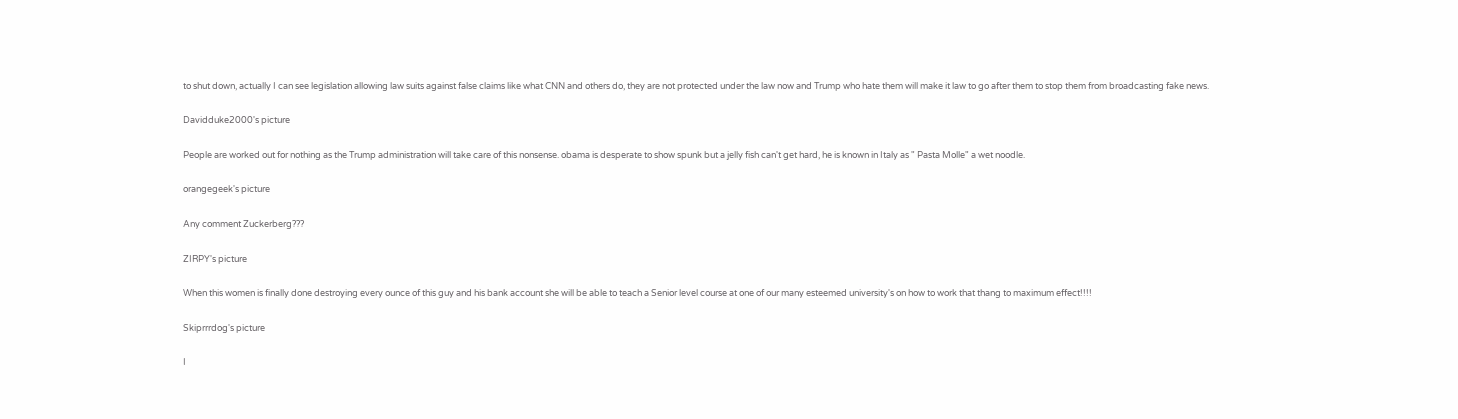to shut down, actually I can see legislation allowing law suits against false claims like what CNN and others do, they are not protected under the law now and Trump who hate them will make it law to go after them to stop them from broadcasting fake news.

Davidduke2000's picture

People are worked out for nothing as the Trump administration will take care of this nonsense. obama is desperate to show spunk but a jelly fish can't get hard, he is known in Italy as " Pasta Molle" a wet noodle.

orangegeek's picture

Any comment Zuckerberg???

ZIRPY's picture

When this women is finally done destroying every ounce of this guy and his bank account she will be able to teach a Senior level course at one of our many esteemed university's on how to work that thang to maximum effect!!!!

Skiprrrdog's picture

I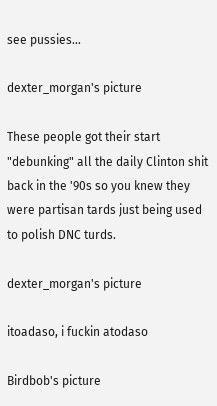see pussies...

dexter_morgan's picture

These people got their start "debunking" all the daily Clinton shit back in the '90s so you knew they were partisan tards just being used to polish DNC turds.

dexter_morgan's picture

itoadaso, i fuckin atodaso

Birdbob's picture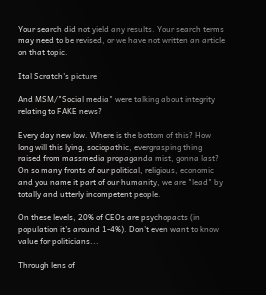Your search did not yield any results. Your search terms may need to be revised, or we have not written an article on that topic.

Ital Scratch's picture

And MSM/"Social media" were talking about integrity relating to FAKE news?

Every day new low. Where is the bottom of this? How long will this lying, sociopathic, evergrasping thing raised from massmedia propaganda mist, gonna last? On so many fronts of our political, religious, economic and you name it part of our humanity, we are "lead" by totally and utterly incompetent people.

On these levels, 20% of CEOs are psychopacts (in population it's around 1-4%). Don't even want to know value for politicians...

Through lens of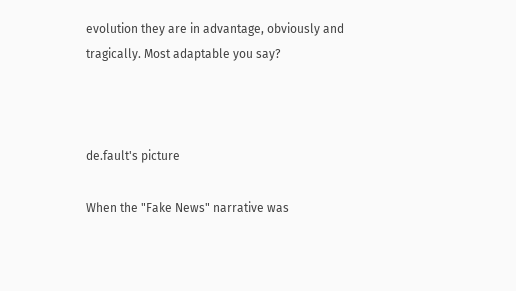evolution they are in advantage, obviously and tragically. Most adaptable you say?



de.fault's picture

When the "Fake News" narrative was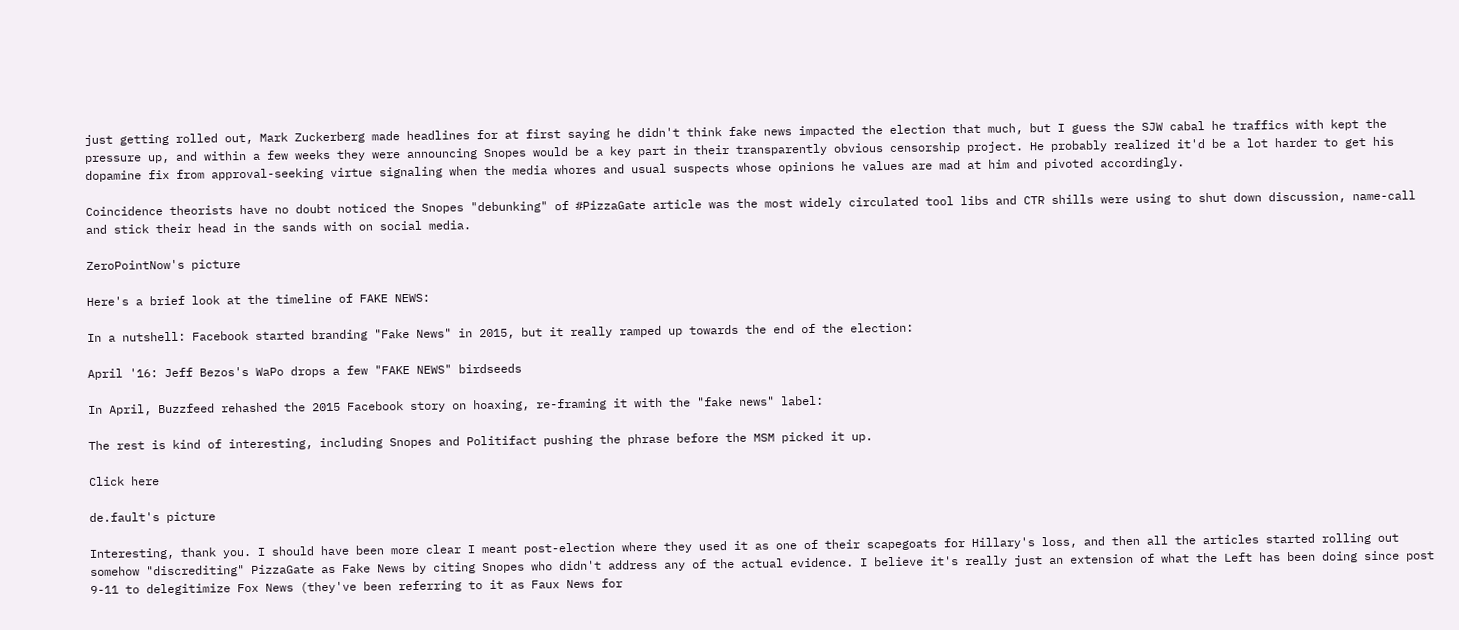just getting rolled out, Mark Zuckerberg made headlines for at first saying he didn't think fake news impacted the election that much, but I guess the SJW cabal he traffics with kept the pressure up, and within a few weeks they were announcing Snopes would be a key part in their transparently obvious censorship project. He probably realized it'd be a lot harder to get his dopamine fix from approval-seeking virtue signaling when the media whores and usual suspects whose opinions he values are mad at him and pivoted accordingly.

Coincidence theorists have no doubt noticed the Snopes "debunking" of #PizzaGate article was the most widely circulated tool libs and CTR shills were using to shut down discussion, name-call and stick their head in the sands with on social media.

ZeroPointNow's picture

Here's a brief look at the timeline of FAKE NEWS:

In a nutshell: Facebook started branding "Fake News" in 2015, but it really ramped up towards the end of the election:

April '16: Jeff Bezos's WaPo drops a few "FAKE NEWS" birdseeds

In April, Buzzfeed rehashed the 2015 Facebook story on hoaxing, re-framing it with the "fake news" label:

The rest is kind of interesting, including Snopes and Politifact pushing the phrase before the MSM picked it up.

Click here

de.fault's picture

Interesting, thank you. I should have been more clear I meant post-election where they used it as one of their scapegoats for Hillary's loss, and then all the articles started rolling out somehow "discrediting" PizzaGate as Fake News by citing Snopes who didn't address any of the actual evidence. I believe it's really just an extension of what the Left has been doing since post 9-11 to delegitimize Fox News (they've been referring to it as Faux News for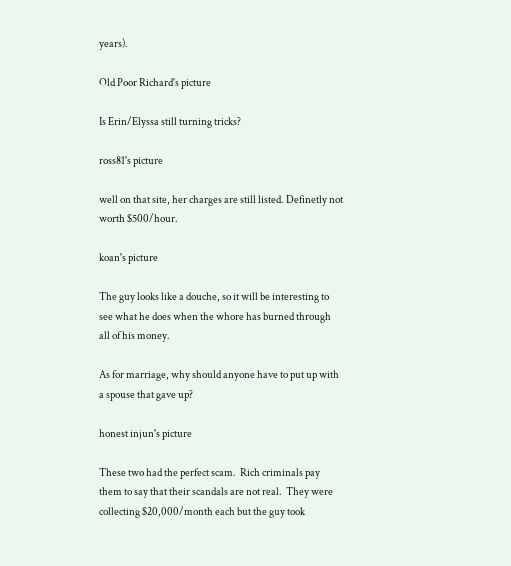years).

Old Poor Richard's picture

Is Erin/Elyssa still turning tricks?

ross81's picture

well on that site, her charges are still listed. Definetly not worth $500/hour.

koan's picture

The guy looks like a douche, so it will be interesting to see what he does when the whore has burned through all of his money.

As for marriage, why should anyone have to put up with a spouse that gave up?

honest injun's picture

These two had the perfect scam.  Rich criminals pay them to say that their scandals are not real.  They were collecting $20,000/month each but the guy took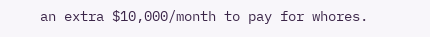an extra $10,000/month to pay for whores.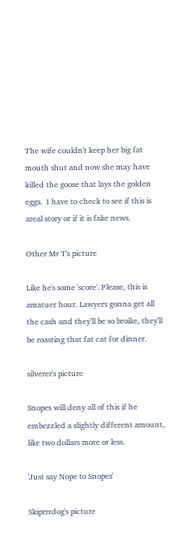The wife couldn't keep her big fat mouth shut and now she may have killed the goose that lays the golden eggs.  I have to check to see if this is areal story or if it is fake news.

Other Mr T's picture

Like he's some 'score'. Please, this is amatuer hour. Lawyers gonna get all the cash and they'll be so broike, they'll be roasting that fat cat for dinner.

silverer's picture

Snopes will deny all of this if he embezzled a slightly different amount, like two dollars more or less.

'Just say Nope to Snopes'

Skiprrrdog's picture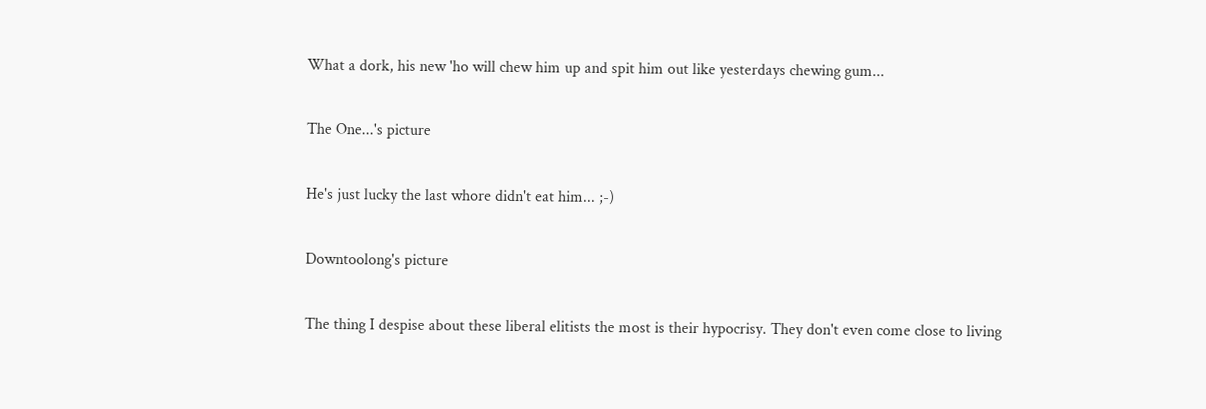What a dork, his new 'ho will chew him up and spit him out like yesterdays chewing gum...

The One...'s picture

He's just lucky the last whore didn't eat him... ;-)

Downtoolong's picture

The thing I despise about these liberal elitists the most is their hypocrisy. They don't even come close to living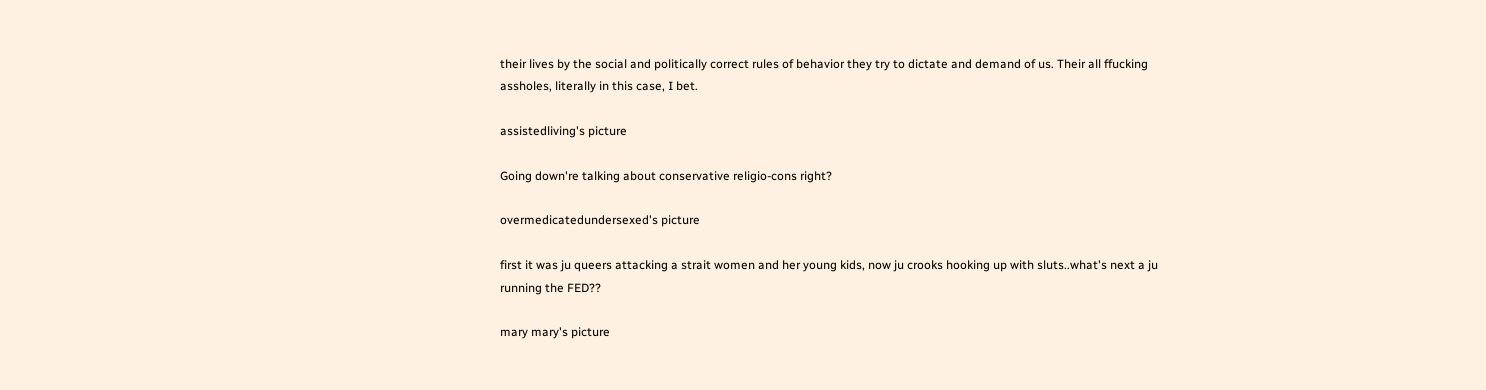their lives by the social and politically correct rules of behavior they try to dictate and demand of us. Their all ffucking assholes, literally in this case, I bet.

assistedliving's picture

Going down're talking about conservative religio-cons right?

overmedicatedundersexed's picture

first it was ju queers attacking a strait women and her young kids, now ju crooks hooking up with sluts..what's next a ju running the FED??

mary mary's picture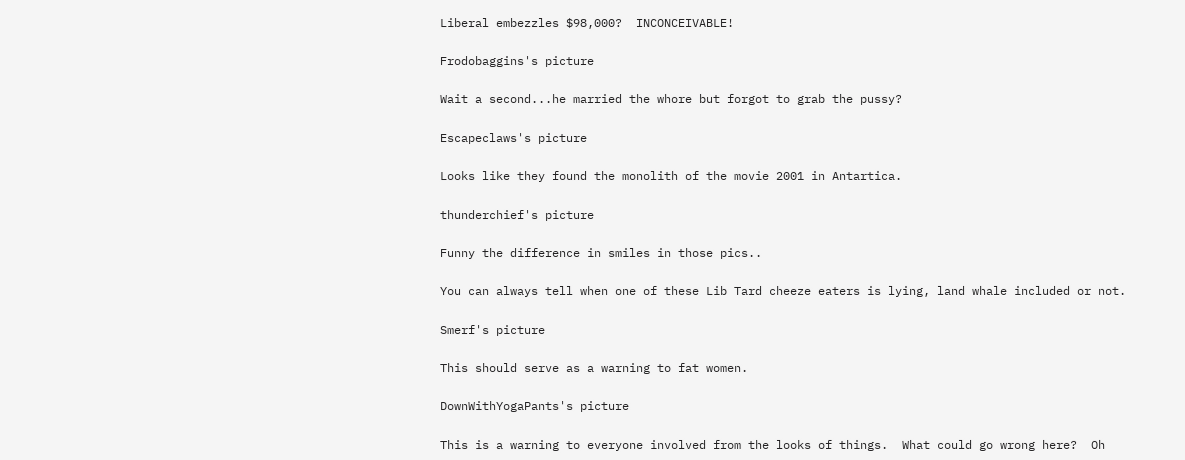Liberal embezzles $98,000?  INCONCEIVABLE!

Frodobaggins's picture

Wait a second...he married the whore but forgot to grab the pussy?

Escapeclaws's picture

Looks like they found the monolith of the movie 2001 in Antartica.

thunderchief's picture

Funny the difference in smiles in those pics..

You can always tell when one of these Lib Tard cheeze eaters is lying, land whale included or not.

Smerf's picture

This should serve as a warning to fat women.

DownWithYogaPants's picture

This is a warning to everyone involved from the looks of things.  What could go wrong here?  Oh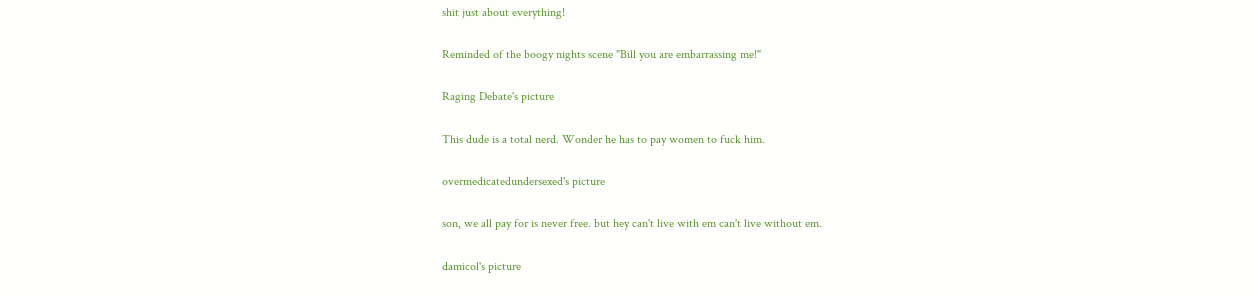shit just about everything!

Reminded of the boogy nights scene "Bill you are embarrassing me!"

Raging Debate's picture

This dude is a total nerd. Wonder he has to pay women to fuck him.

overmedicatedundersexed's picture

son, we all pay for is never free. but hey can't live with em can't live without em.

damicol's picture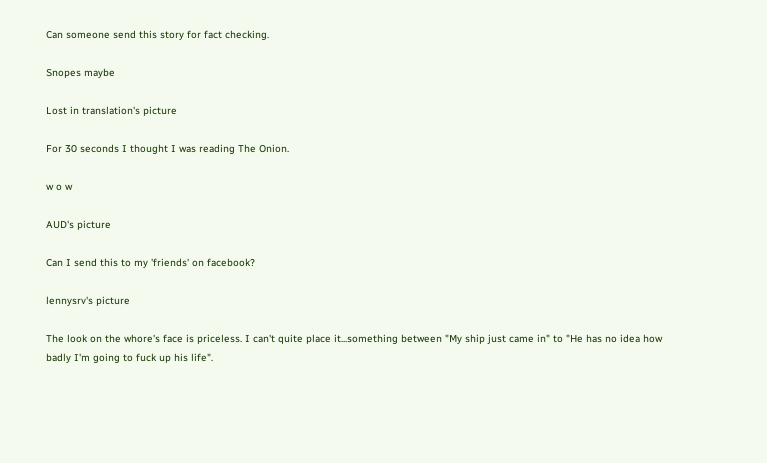Can someone send this story for fact checking.

Snopes maybe

Lost in translation's picture

For 30 seconds I thought I was reading The Onion.

w o w

AUD's picture

Can I send this to my 'friends' on facebook?

lennysrv's picture

The look on the whore's face is priceless. I can't quite place it...something between "My ship just came in" to "He has no idea how badly I'm going to fuck up his life".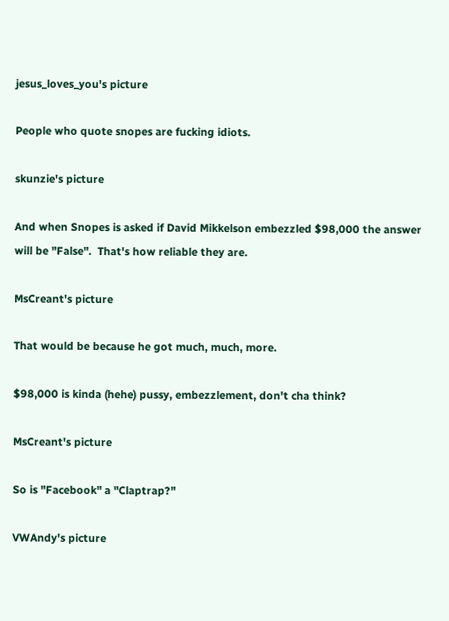jesus_loves_you's picture

People who quote snopes are fucking idiots.

skunzie's picture

And when Snopes is asked if David Mikkelson embezzled $98,000 the answer will be "False".  That's how reliable they are.

MsCreant's picture

That would be because he got much, much, more.

$98,000 is kinda (hehe) pussy, embezzlement, don't cha think?

MsCreant's picture

So is "Facebook" a "Claptrap?"

VWAndy's picture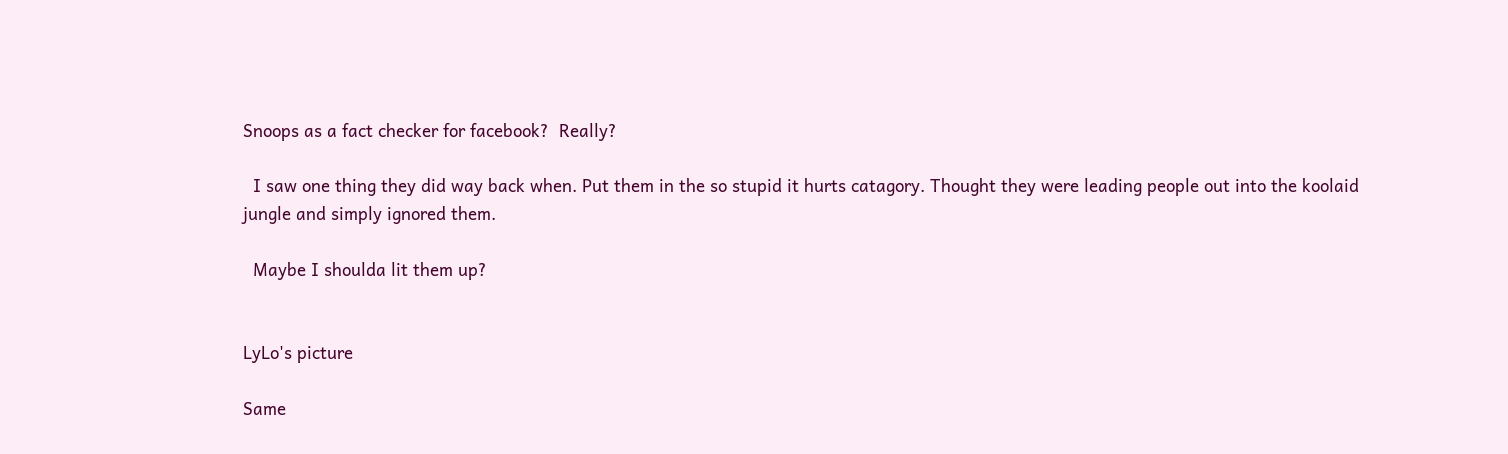Snoops as a fact checker for facebook?  Really?

  I saw one thing they did way back when. Put them in the so stupid it hurts catagory. Thought they were leading people out into the koolaid jungle and simply ignored them.

  Maybe I shoulda lit them up?


LyLo's picture

Same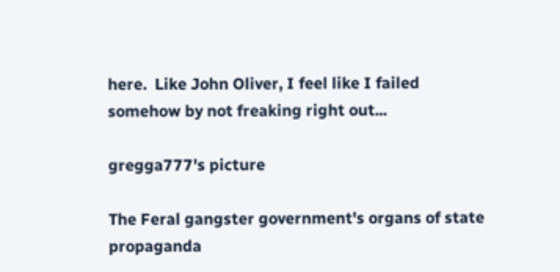here.  Like John Oliver, I feel like I failed somehow by not freaking right out...

gregga777's picture

The Feral gangster government's organs of state propaganda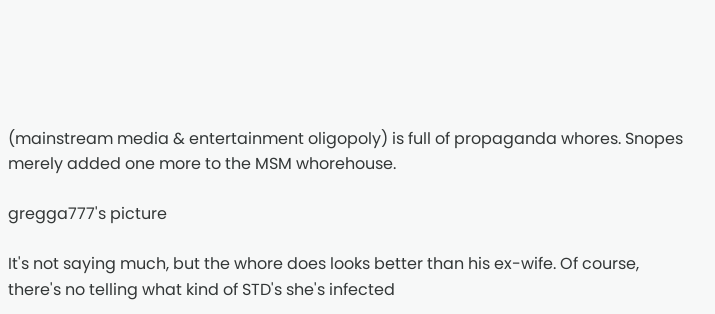(mainstream media & entertainment oligopoly) is full of propaganda whores. Snopes merely added one more to the MSM whorehouse.

gregga777's picture

It's not saying much, but the whore does looks better than his ex-wife. Of course, there's no telling what kind of STD's she's infected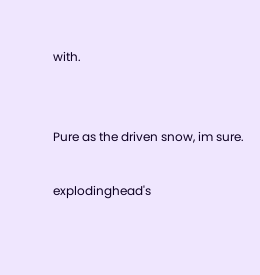with.


Pure as the driven snow, im sure.

explodinghead's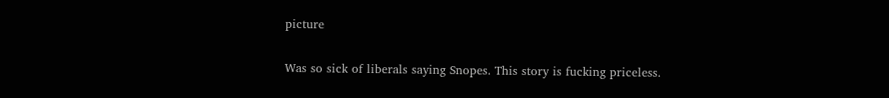picture

Was so sick of liberals saying Snopes. This story is fucking priceless.